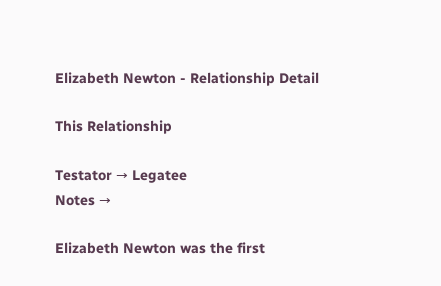Elizabeth Newton - Relationship Detail

This Relationship

Testator → Legatee
Notes →

Elizabeth Newton was the first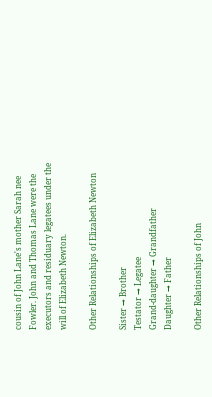cousin of John Lane's mother Sarah nee Fowler. John and Thomas Lane were the executors and residuary legatees under the will of Elizabeth Newton.

Other Relationships of Elizabeth Newton

Sister → Brother
Testator → Legatee
Grand-daughter → Grandfather
Daughter → Father

Other Relationships of John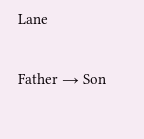Lane

Father → Son